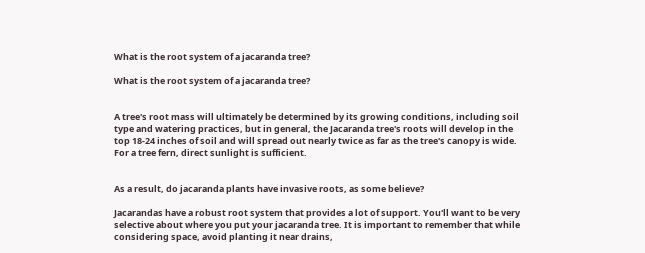What is the root system of a jacaranda tree?

What is the root system of a jacaranda tree?


A tree's root mass will ultimately be determined by its growing conditions, including soil type and watering practices, but in general, the Jacaranda tree's roots will develop in the top 18-24 inches of soil and will spread out nearly twice as far as the tree's canopy is wide. For a tree fern, direct sunlight is sufficient.


As a result, do jacaranda plants have invasive roots, as some believe?

Jacarandas have a robust root system that provides a lot of support. You'll want to be very selective about where you put your jacaranda tree. It is important to remember that while considering space, avoid planting it near drains,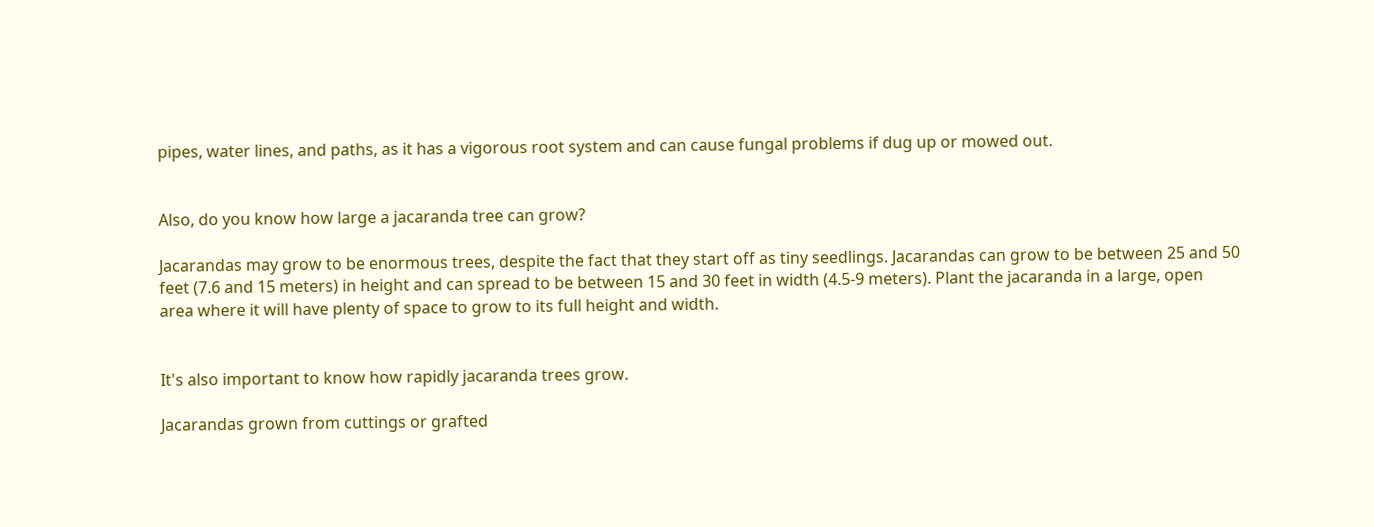pipes, water lines, and paths, as it has a vigorous root system and can cause fungal problems if dug up or mowed out.


Also, do you know how large a jacaranda tree can grow?

Jacarandas may grow to be enormous trees, despite the fact that they start off as tiny seedlings. Jacarandas can grow to be between 25 and 50 feet (7.6 and 15 meters) in height and can spread to be between 15 and 30 feet in width (4.5-9 meters). Plant the jacaranda in a large, open area where it will have plenty of space to grow to its full height and width.


It's also important to know how rapidly jacaranda trees grow.

Jacarandas grown from cuttings or grafted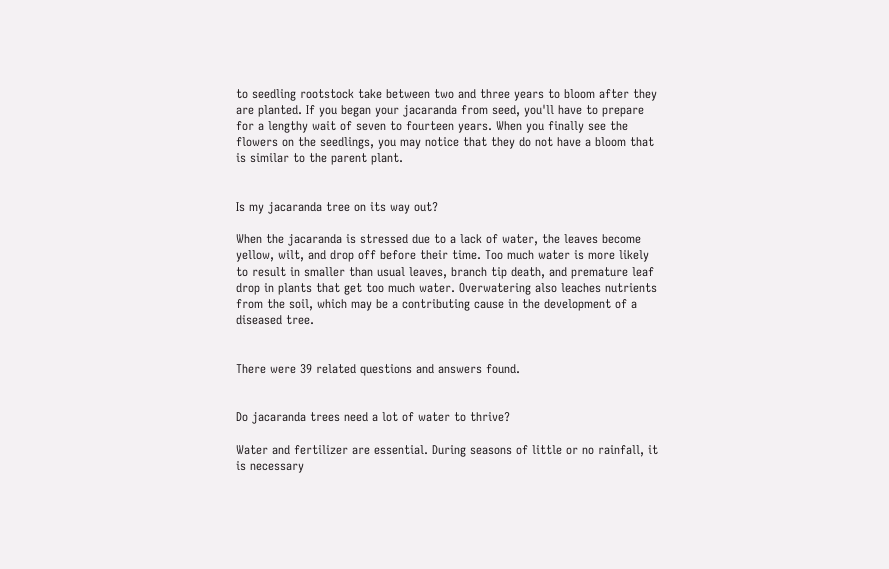to seedling rootstock take between two and three years to bloom after they are planted. If you began your jacaranda from seed, you'll have to prepare for a lengthy wait of seven to fourteen years. When you finally see the flowers on the seedlings, you may notice that they do not have a bloom that is similar to the parent plant.


Is my jacaranda tree on its way out?

When the jacaranda is stressed due to a lack of water, the leaves become yellow, wilt, and drop off before their time. Too much water is more likely to result in smaller than usual leaves, branch tip death, and premature leaf drop in plants that get too much water. Overwatering also leaches nutrients from the soil, which may be a contributing cause in the development of a diseased tree.


There were 39 related questions and answers found.


Do jacaranda trees need a lot of water to thrive?

Water and fertilizer are essential. During seasons of little or no rainfall, it is necessary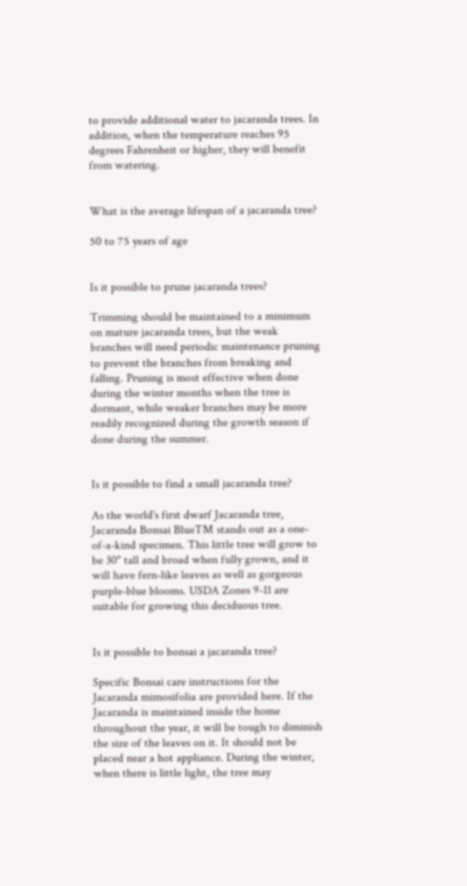to provide additional water to jacaranda trees. In addition, when the temperature reaches 95 degrees Fahrenheit or higher, they will benefit from watering.


What is the average lifespan of a jacaranda tree?

50 to 75 years of age


Is it possible to prune jacaranda trees?

Trimming should be maintained to a minimum on mature jacaranda trees, but the weak branches will need periodic maintenance pruning to prevent the branches from breaking and falling. Pruning is most effective when done during the winter months when the tree is dormant, while weaker branches may be more readily recognized during the growth season if done during the summer.


Is it possible to find a small jacaranda tree?

As the world's first dwarf Jacaranda tree, Jacaranda Bonsai BlueTM stands out as a one-of-a-kind specimen. This little tree will grow to be 30" tall and broad when fully grown, and it will have fern-like leaves as well as gorgeous purple-blue blooms. USDA Zones 9-11 are suitable for growing this deciduous tree.


Is it possible to bonsai a jacaranda tree?

Specific Bonsai care instructions for the Jacaranda mimosifolia are provided here. If the Jacaranda is maintained inside the home throughout the year, it will be tough to diminish the size of the leaves on it. It should not be placed near a hot appliance. During the winter, when there is little light, the tree may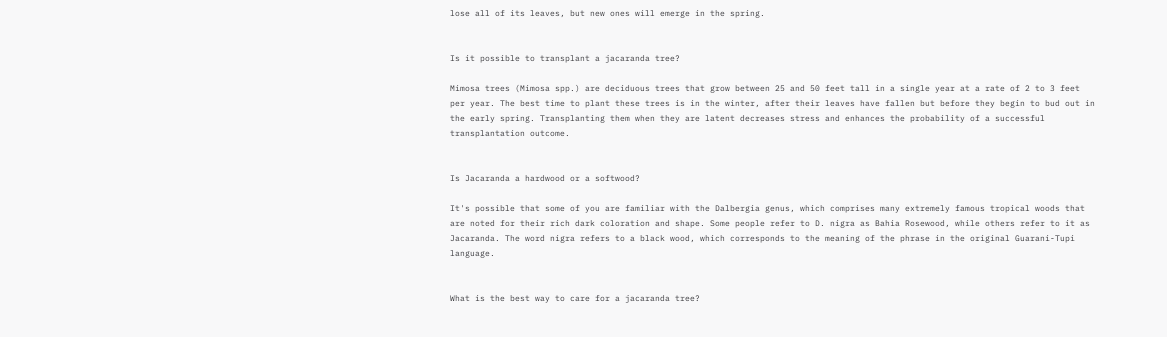lose all of its leaves, but new ones will emerge in the spring.


Is it possible to transplant a jacaranda tree?

Mimosa trees (Mimosa spp.) are deciduous trees that grow between 25 and 50 feet tall in a single year at a rate of 2 to 3 feet per year. The best time to plant these trees is in the winter, after their leaves have fallen but before they begin to bud out in the early spring. Transplanting them when they are latent decreases stress and enhances the probability of a successful transplantation outcome.


Is Jacaranda a hardwood or a softwood?

It's possible that some of you are familiar with the Dalbergia genus, which comprises many extremely famous tropical woods that are noted for their rich dark coloration and shape. Some people refer to D. nigra as Bahia Rosewood, while others refer to it as Jacaranda. The word nigra refers to a black wood, which corresponds to the meaning of the phrase in the original Guarani-Tupi language.


What is the best way to care for a jacaranda tree?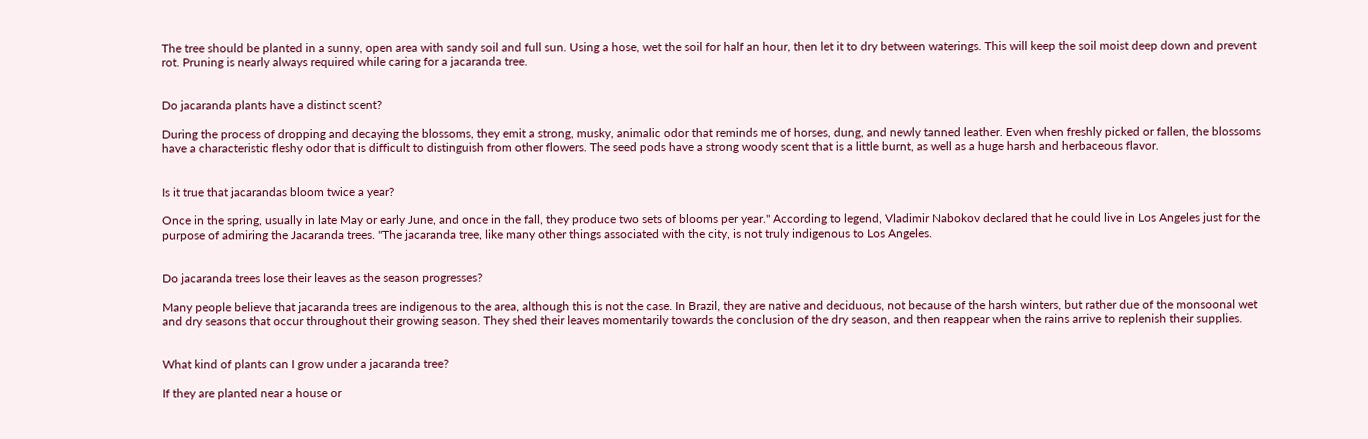The tree should be planted in a sunny, open area with sandy soil and full sun. Using a hose, wet the soil for half an hour, then let it to dry between waterings. This will keep the soil moist deep down and prevent rot. Pruning is nearly always required while caring for a jacaranda tree.


Do jacaranda plants have a distinct scent?

During the process of dropping and decaying the blossoms, they emit a strong, musky, animalic odor that reminds me of horses, dung, and newly tanned leather. Even when freshly picked or fallen, the blossoms have a characteristic fleshy odor that is difficult to distinguish from other flowers. The seed pods have a strong woody scent that is a little burnt, as well as a huge harsh and herbaceous flavor.


Is it true that jacarandas bloom twice a year?

Once in the spring, usually in late May or early June, and once in the fall, they produce two sets of blooms per year." According to legend, Vladimir Nabokov declared that he could live in Los Angeles just for the purpose of admiring the Jacaranda trees. "The jacaranda tree, like many other things associated with the city, is not truly indigenous to Los Angeles.


Do jacaranda trees lose their leaves as the season progresses?

Many people believe that jacaranda trees are indigenous to the area, although this is not the case. In Brazil, they are native and deciduous, not because of the harsh winters, but rather due of the monsoonal wet and dry seasons that occur throughout their growing season. They shed their leaves momentarily towards the conclusion of the dry season, and then reappear when the rains arrive to replenish their supplies.


What kind of plants can I grow under a jacaranda tree?

If they are planted near a house or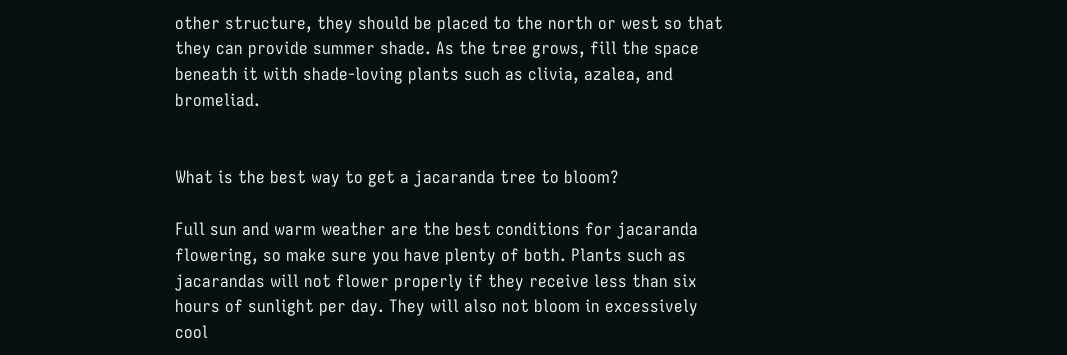other structure, they should be placed to the north or west so that they can provide summer shade. As the tree grows, fill the space beneath it with shade-loving plants such as clivia, azalea, and bromeliad.


What is the best way to get a jacaranda tree to bloom?

Full sun and warm weather are the best conditions for jacaranda flowering, so make sure you have plenty of both. Plants such as jacarandas will not flower properly if they receive less than six hours of sunlight per day. They will also not bloom in excessively cool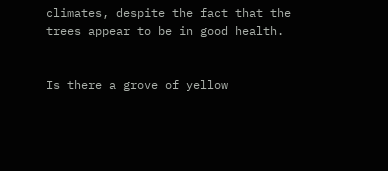climates, despite the fact that the trees appear to be in good health.


Is there a grove of yellow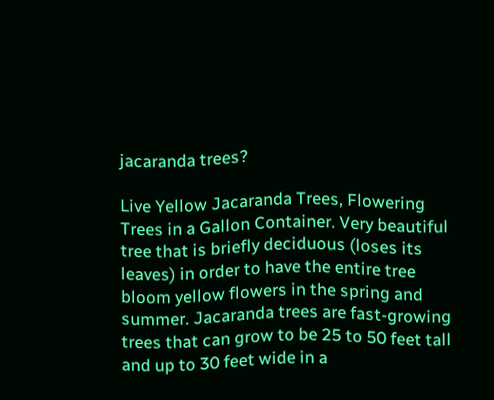jacaranda trees?

Live Yellow Jacaranda Trees, Flowering Trees in a Gallon Container. Very beautiful tree that is briefly deciduous (loses its leaves) in order to have the entire tree bloom yellow flowers in the spring and summer. Jacaranda trees are fast-growing trees that can grow to be 25 to 50 feet tall and up to 30 feet wide in a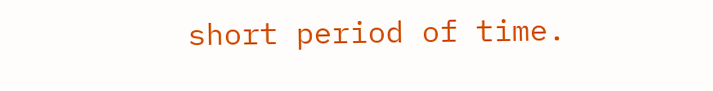short period of time.